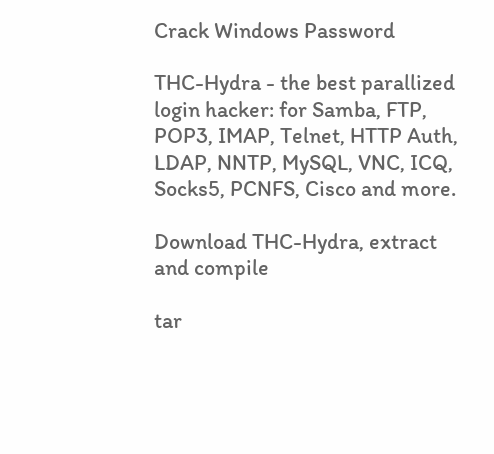Crack Windows Password

THC-Hydra - the best parallized login hacker: for Samba, FTP, POP3, IMAP, Telnet, HTTP Auth, LDAP, NNTP, MySQL, VNC, ICQ, Socks5, PCNFS, Cisco and more.

Download THC-Hydra, extract and compile

tar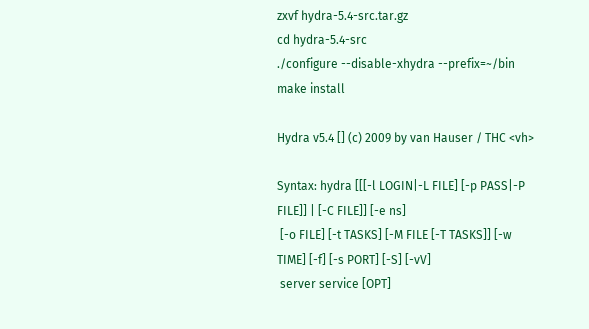zxvf hydra-5.4-src.tar.gz
cd hydra-5.4-src
./configure --disable-xhydra --prefix=~/bin
make install

Hydra v5.4 [] (c) 2009 by van Hauser / THC <vh>

Syntax: hydra [[[-l LOGIN|-L FILE] [-p PASS|-P FILE]] | [-C FILE]] [-e ns]
 [-o FILE] [-t TASKS] [-M FILE [-T TASKS]] [-w TIME] [-f] [-s PORT] [-S] [-vV]
 server service [OPT]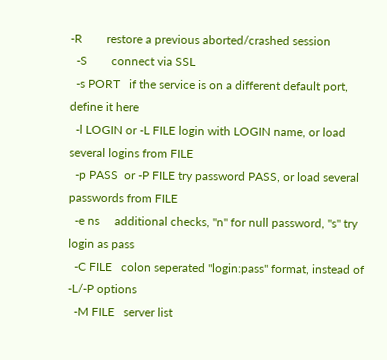-R        restore a previous aborted/crashed session
  -S        connect via SSL
  -s PORT   if the service is on a different default port, define it here
  -l LOGIN or -L FILE login with LOGIN name, or load several logins from FILE
  -p PASS  or -P FILE try password PASS, or load several passwords from FILE
  -e ns     additional checks, "n" for null password, "s" try login as pass
  -C FILE   colon seperated "login:pass" format, instead of -L/-P options
  -M FILE   server list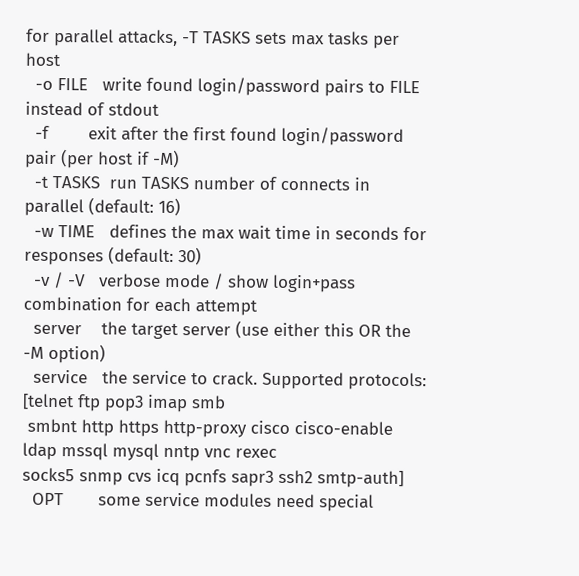for parallel attacks, -T TASKS sets max tasks per host
  -o FILE   write found login/password pairs to FILE instead of stdout
  -f        exit after the first found login/password pair (per host if -M)
  -t TASKS  run TASKS number of connects in parallel (default: 16)
  -w TIME   defines the max wait time in seconds for responses (default: 30)
  -v / -V   verbose mode / show login+pass combination for each attempt
  server    the target server (use either this OR the -M option)
  service   the service to crack. Supported protocols: [telnet ftp pop3 imap smb
 smbnt http https http-proxy cisco cisco-enable ldap mssql mysql nntp vnc rexec
socks5 snmp cvs icq pcnfs sapr3 ssh2 smtp-auth]
  OPT       some service modules need special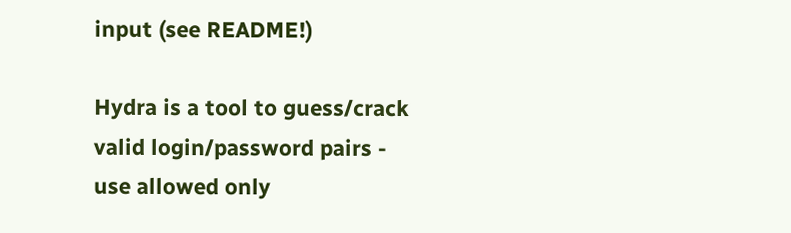input (see README!)

Hydra is a tool to guess/crack valid login/password pairs - use allowed only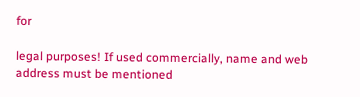for

legal purposes! If used commercially, name and web address must be mentioned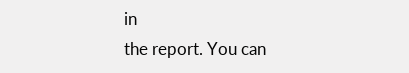in
the report. You can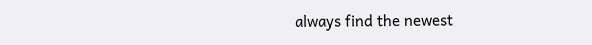always find the newest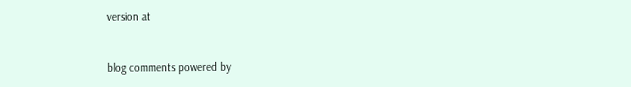version at


blog comments powered by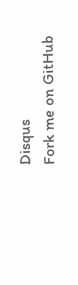Disqus
Fork me on GitHub